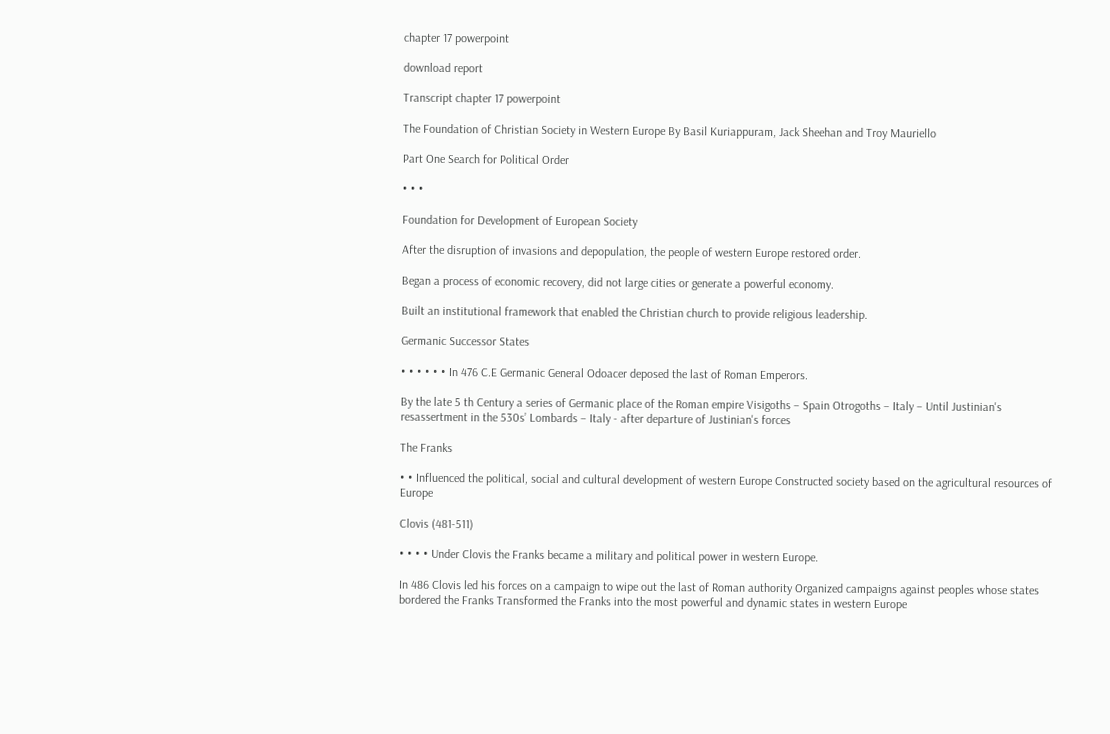chapter 17 powerpoint

download report

Transcript chapter 17 powerpoint

The Foundation of Christian Society in Western Europe By Basil Kuriappuram, Jack Sheehan and Troy Mauriello

Part One Search for Political Order

• • •

Foundation for Development of European Society

After the disruption of invasions and depopulation, the people of western Europe restored order.

Began a process of economic recovery, did not large cities or generate a powerful economy.

Built an institutional framework that enabled the Christian church to provide religious leadership.

Germanic Successor States

• • • • • • In 476 C.E Germanic General Odoacer deposed the last of Roman Emperors.

By the late 5 th Century a series of Germanic place of the Roman empire Visigoths – Spain Otrogoths – Italy – Until Justinian's resassertment in the 530s’ Lombards – Italy - after departure of Justinian's forces

The Franks

• • Influenced the political, social and cultural development of western Europe Constructed society based on the agricultural resources of Europe

Clovis (481-511)

• • • • Under Clovis the Franks became a military and political power in western Europe.

In 486 Clovis led his forces on a campaign to wipe out the last of Roman authority Organized campaigns against peoples whose states bordered the Franks Transformed the Franks into the most powerful and dynamic states in western Europe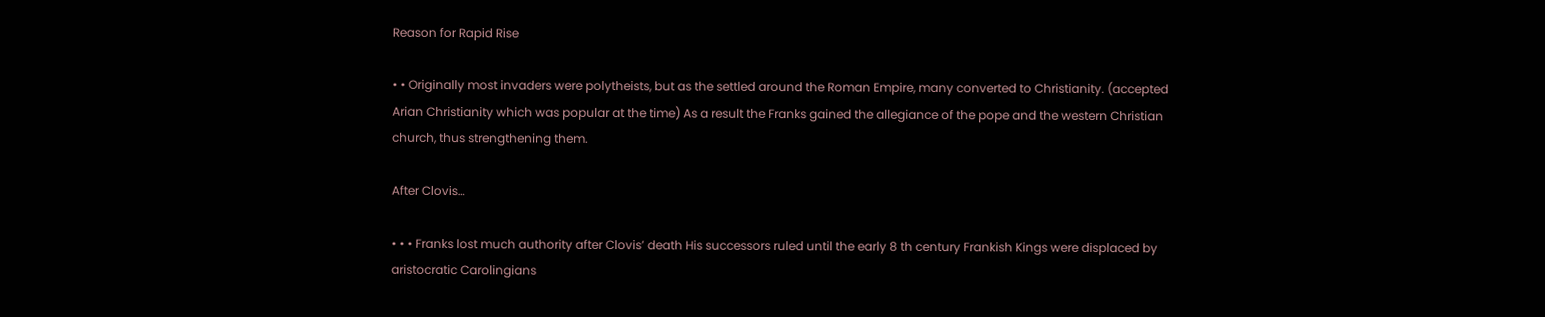Reason for Rapid Rise

• • Originally most invaders were polytheists, but as the settled around the Roman Empire, many converted to Christianity. (accepted Arian Christianity which was popular at the time) As a result the Franks gained the allegiance of the pope and the western Christian church, thus strengthening them.

After Clovis…

• • • Franks lost much authority after Clovis’ death His successors ruled until the early 8 th century Frankish Kings were displaced by aristocratic Carolingians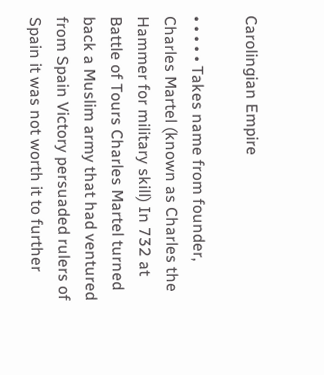Carolingian Empire

• • • • • Takes name from founder, Charles Martel (known as Charles the Hammer for military skill) In 732 at Battle of Tours Charles Martel turned back a Muslim army that had ventured from Spain Victory persuaded rulers of Spain it was not worth it to further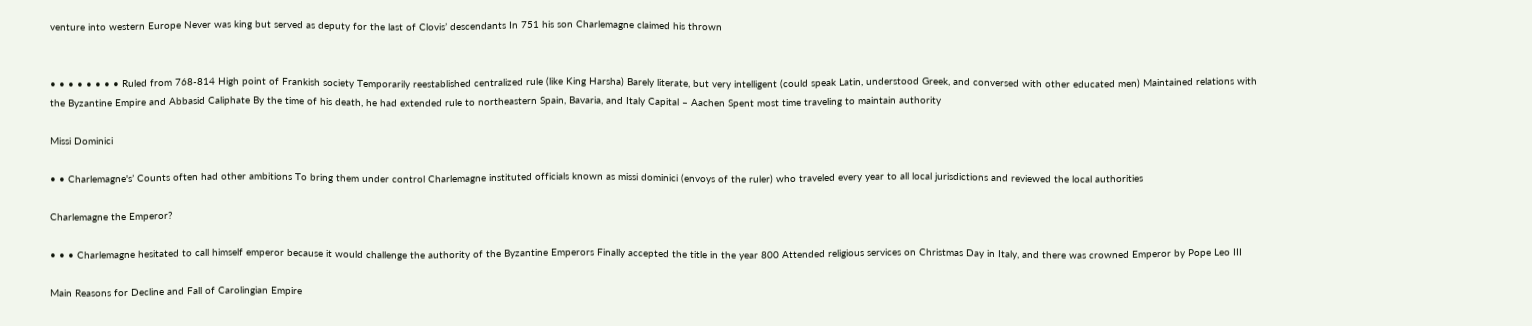venture into western Europe Never was king but served as deputy for the last of Clovis’ descendants In 751 his son Charlemagne claimed his thrown


• • • • • • • • Ruled from 768-814 High point of Frankish society Temporarily reestablished centralized rule (like King Harsha) Barely literate, but very intelligent (could speak Latin, understood Greek, and conversed with other educated men) Maintained relations with the Byzantine Empire and Abbasid Caliphate By the time of his death, he had extended rule to northeastern Spain, Bavaria, and Italy Capital – Aachen Spent most time traveling to maintain authority

Missi Dominici

• • Charlemagne's’ Counts often had other ambitions To bring them under control Charlemagne instituted officials known as missi dominici (envoys of the ruler) who traveled every year to all local jurisdictions and reviewed the local authorities

Charlemagne the Emperor?

• • • Charlemagne hesitated to call himself emperor because it would challenge the authority of the Byzantine Emperors Finally accepted the title in the year 800 Attended religious services on Christmas Day in Italy, and there was crowned Emperor by Pope Leo III

Main Reasons for Decline and Fall of Carolingian Empire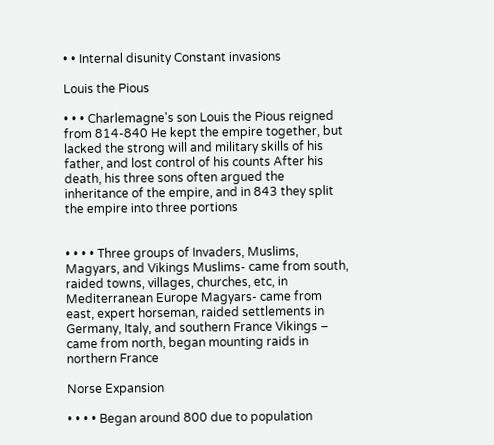• • Internal disunity Constant invasions

Louis the Pious

• • • Charlemagne's son Louis the Pious reigned from 814-840 He kept the empire together, but lacked the strong will and military skills of his father, and lost control of his counts After his death, his three sons often argued the inheritance of the empire, and in 843 they split the empire into three portions


• • • • Three groups of Invaders, Muslims, Magyars, and Vikings Muslims- came from south, raided towns, villages, churches, etc, in Mediterranean Europe Magyars- came from east, expert horseman, raided settlements in Germany, Italy, and southern France Vikings – came from north, began mounting raids in northern France

Norse Expansion

• • • • Began around 800 due to population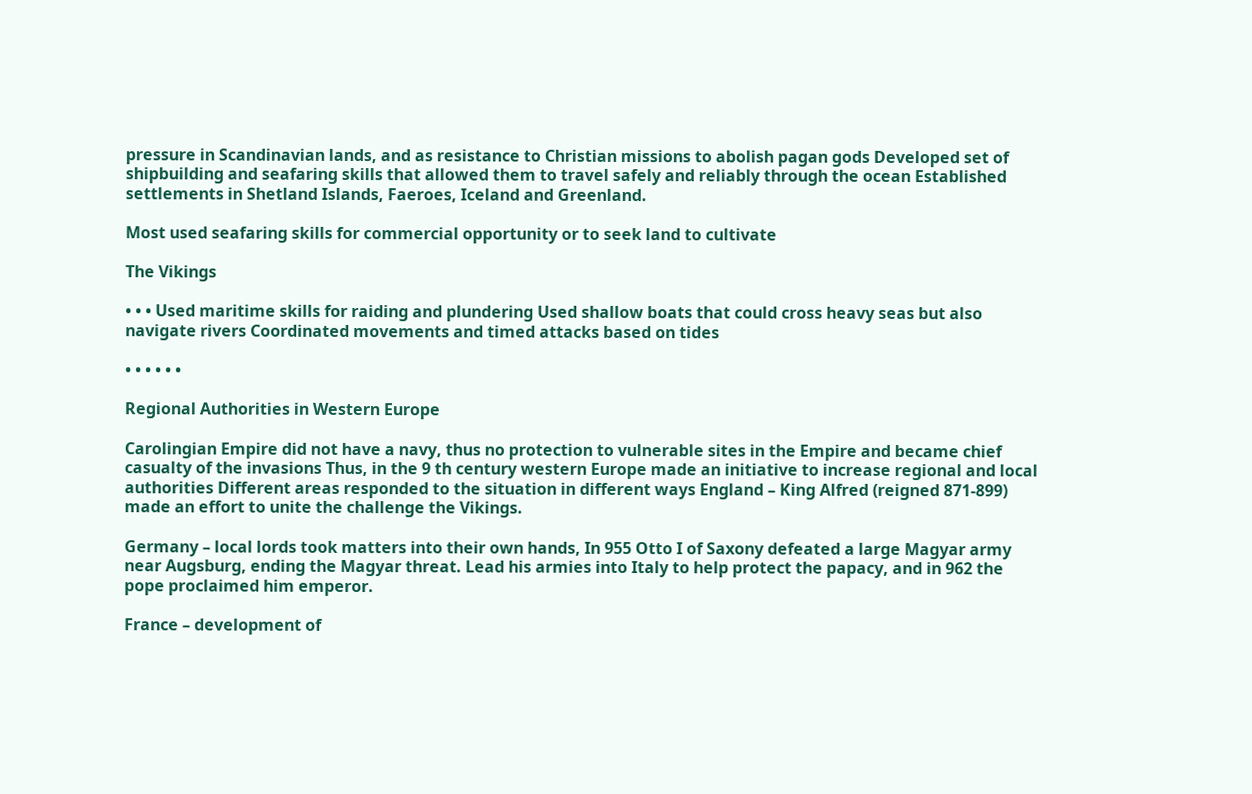pressure in Scandinavian lands, and as resistance to Christian missions to abolish pagan gods Developed set of shipbuilding and seafaring skills that allowed them to travel safely and reliably through the ocean Established settlements in Shetland Islands, Faeroes, Iceland and Greenland.

Most used seafaring skills for commercial opportunity or to seek land to cultivate

The Vikings

• • • Used maritime skills for raiding and plundering Used shallow boats that could cross heavy seas but also navigate rivers Coordinated movements and timed attacks based on tides

• • • • • •

Regional Authorities in Western Europe

Carolingian Empire did not have a navy, thus no protection to vulnerable sites in the Empire and became chief casualty of the invasions Thus, in the 9 th century western Europe made an initiative to increase regional and local authorities Different areas responded to the situation in different ways England – King Alfred (reigned 871-899) made an effort to unite the challenge the Vikings.

Germany – local lords took matters into their own hands, In 955 Otto I of Saxony defeated a large Magyar army near Augsburg, ending the Magyar threat. Lead his armies into Italy to help protect the papacy, and in 962 the pope proclaimed him emperor.

France – development of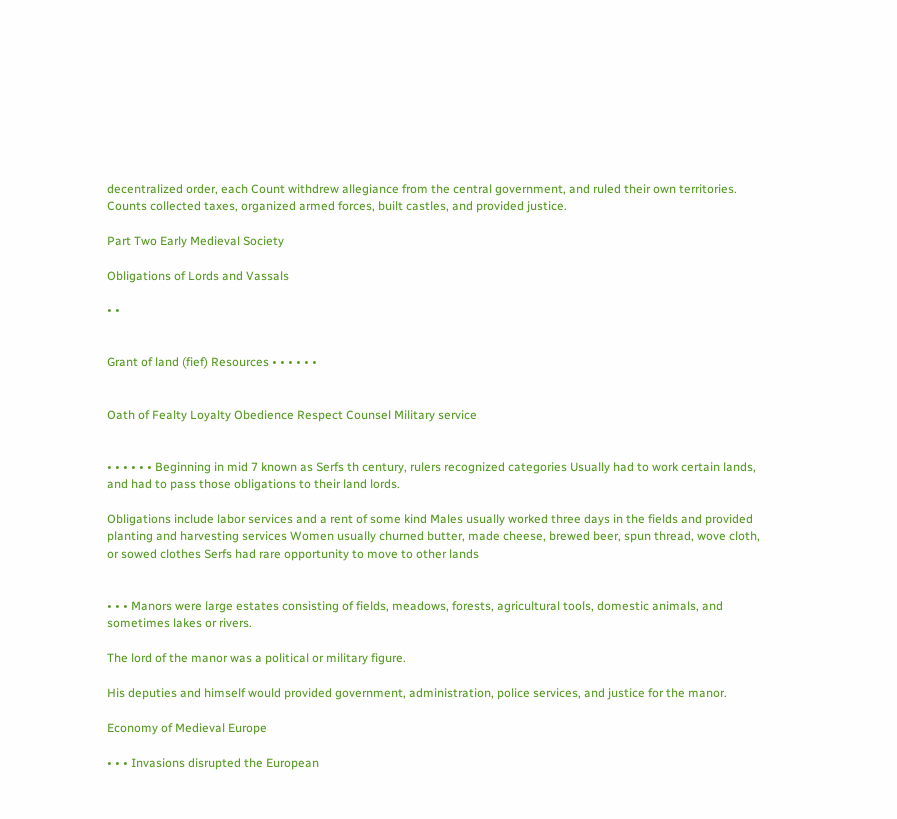decentralized order, each Count withdrew allegiance from the central government, and ruled their own territories. Counts collected taxes, organized armed forces, built castles, and provided justice.

Part Two Early Medieval Society

Obligations of Lords and Vassals

• •


Grant of land (fief) Resources • • • • • •


Oath of Fealty Loyalty Obedience Respect Counsel Military service


• • • • • • Beginning in mid 7 known as Serfs th century, rulers recognized categories Usually had to work certain lands, and had to pass those obligations to their land lords.

Obligations include labor services and a rent of some kind Males usually worked three days in the fields and provided planting and harvesting services Women usually churned butter, made cheese, brewed beer, spun thread, wove cloth, or sowed clothes Serfs had rare opportunity to move to other lands


• • • Manors were large estates consisting of fields, meadows, forests, agricultural tools, domestic animals, and sometimes lakes or rivers.

The lord of the manor was a political or military figure.

His deputies and himself would provided government, administration, police services, and justice for the manor.

Economy of Medieval Europe

• • • Invasions disrupted the European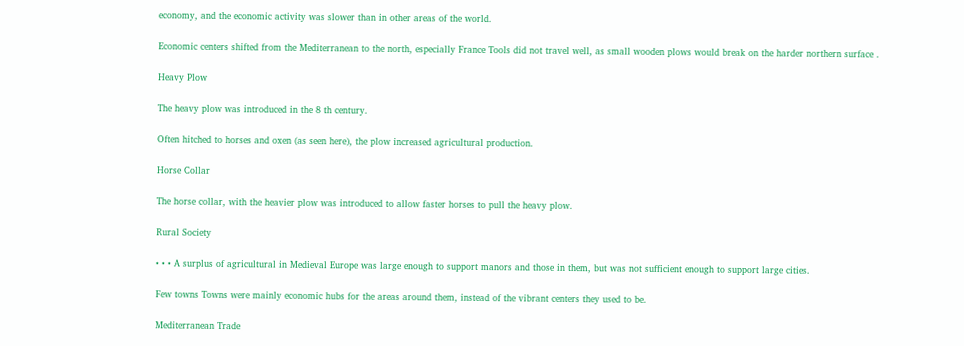economy, and the economic activity was slower than in other areas of the world.

Economic centers shifted from the Mediterranean to the north, especially France Tools did not travel well, as small wooden plows would break on the harder northern surface .

Heavy Plow

The heavy plow was introduced in the 8 th century.

Often hitched to horses and oxen (as seen here), the plow increased agricultural production.

Horse Collar

The horse collar, with the heavier plow was introduced to allow faster horses to pull the heavy plow.

Rural Society

• • • A surplus of agricultural in Medieval Europe was large enough to support manors and those in them, but was not sufficient enough to support large cities.

Few towns Towns were mainly economic hubs for the areas around them, instead of the vibrant centers they used to be.

Mediterranean Trade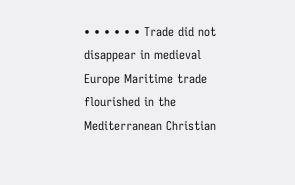• • • • • • Trade did not disappear in medieval Europe Maritime trade flourished in the Mediterranean Christian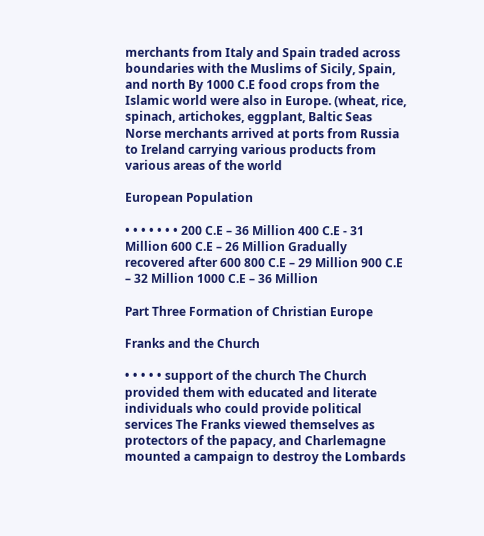merchants from Italy and Spain traded across boundaries with the Muslims of Sicily, Spain, and north By 1000 C.E food crops from the Islamic world were also in Europe. (wheat, rice, spinach, artichokes, eggplant, Baltic Seas Norse merchants arrived at ports from Russia to Ireland carrying various products from various areas of the world

European Population

• • • • • • • 200 C.E – 36 Million 400 C.E - 31 Million 600 C.E – 26 Million Gradually recovered after 600 800 C.E – 29 Million 900 C.E – 32 Million 1000 C.E – 36 Million

Part Three Formation of Christian Europe

Franks and the Church

• • • • • support of the church The Church provided them with educated and literate individuals who could provide political services The Franks viewed themselves as protectors of the papacy, and Charlemagne mounted a campaign to destroy the Lombards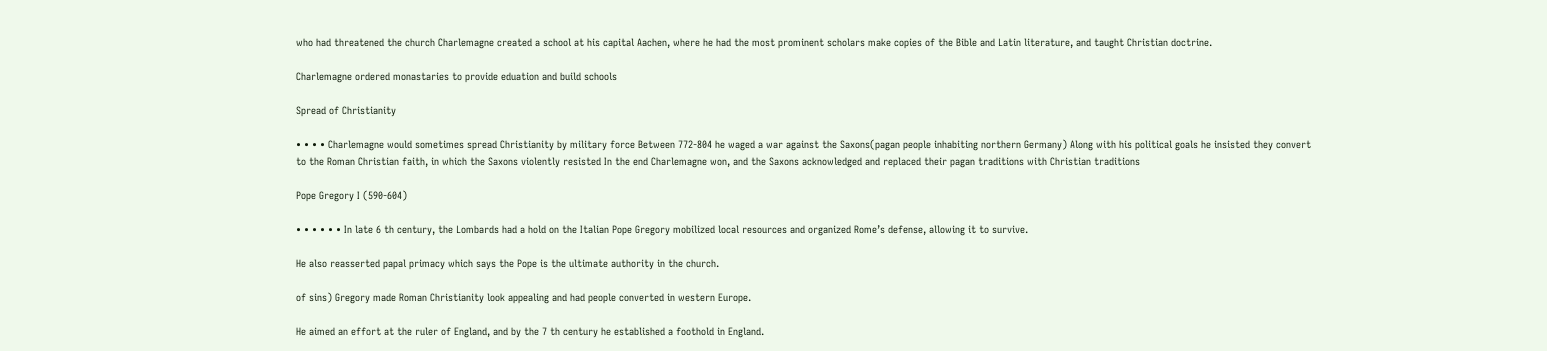who had threatened the church Charlemagne created a school at his capital Aachen, where he had the most prominent scholars make copies of the Bible and Latin literature, and taught Christian doctrine.

Charlemagne ordered monastaries to provide eduation and build schools

Spread of Christianity

• • • • Charlemagne would sometimes spread Christianity by military force Between 772-804 he waged a war against the Saxons(pagan people inhabiting northern Germany) Along with his political goals he insisted they convert to the Roman Christian faith, in which the Saxons violently resisted In the end Charlemagne won, and the Saxons acknowledged and replaced their pagan traditions with Christian traditions

Pope Gregory I (590-604)

• • • • • • In late 6 th century, the Lombards had a hold on the Italian Pope Gregory mobilized local resources and organized Rome’s defense, allowing it to survive.

He also reasserted papal primacy which says the Pope is the ultimate authority in the church.

of sins) Gregory made Roman Christianity look appealing and had people converted in western Europe.

He aimed an effort at the ruler of England, and by the 7 th century he established a foothold in England.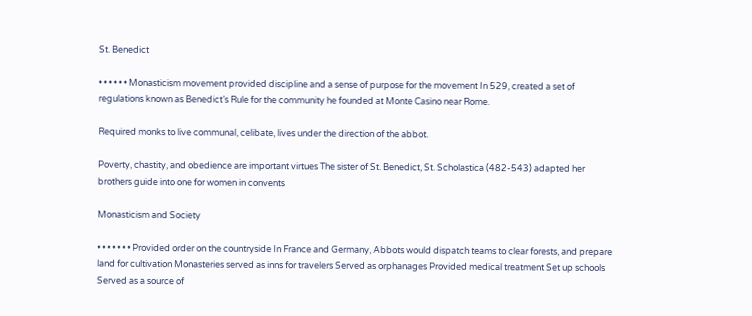St. Benedict

• • • • • • Monasticism movement provided discipline and a sense of purpose for the movement In 529, created a set of regulations known as Benedict’s Rule for the community he founded at Monte Casino near Rome.

Required monks to live communal, celibate, lives under the direction of the abbot.

Poverty, chastity, and obedience are important virtues The sister of St. Benedict, St. Scholastica (482-543) adapted her brothers guide into one for women in convents

Monasticism and Society

• • • • • • • Provided order on the countryside In France and Germany, Abbots would dispatch teams to clear forests, and prepare land for cultivation Monasteries served as inns for travelers Served as orphanages Provided medical treatment Set up schools Served as a source of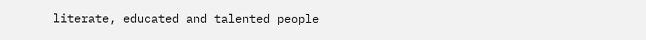literate, educated and talented people